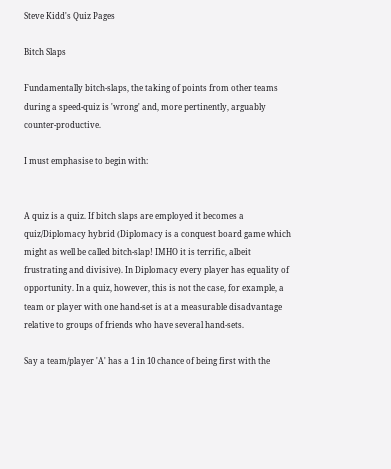Steve Kidd's Quiz Pages

Bitch Slaps

Fundamentally bitch-slaps, the taking of points from other teams during a speed-quiz is 'wrong' and, more pertinently, arguably counter-productive.

I must emphasise to begin with:


A quiz is a quiz. If bitch slaps are employed it becomes a quiz/Diplomacy hybrid (Diplomacy is a conquest board game which might as well be called bitch-slap! IMHO it is terrific, albeit frustrating and divisive). In Diplomacy every player has equality of opportunity. In a quiz, however, this is not the case, for example, a team or player with one hand-set is at a measurable disadvantage relative to groups of friends who have several hand-sets.

Say a team/player 'A' has a 1 in 10 chance of being first with the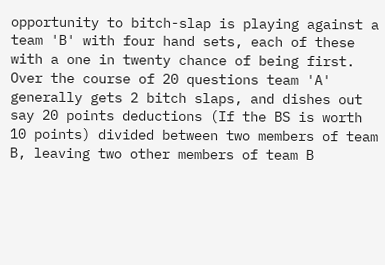opportunity to bitch-slap is playing against a team 'B' with four hand sets, each of these with a one in twenty chance of being first. Over the course of 20 questions team 'A' generally gets 2 bitch slaps, and dishes out say 20 points deductions (If the BS is worth 10 points) divided between two members of team B, leaving two other members of team B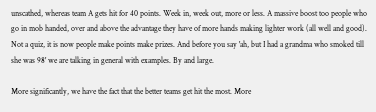unscathed, whereas team A gets hit for 40 points. Week in, week out, more or less. A massive boost too people who go in mob handed, over and above the advantage they have of more hands making lighter work (all well and good). Not a quiz, it is now people make points make prizes. And before you say 'ah, but I had a grandma who smoked till she was 98' we are talking in general with examples. By and large.

More significantly, we have the fact that the better teams get hit the most. More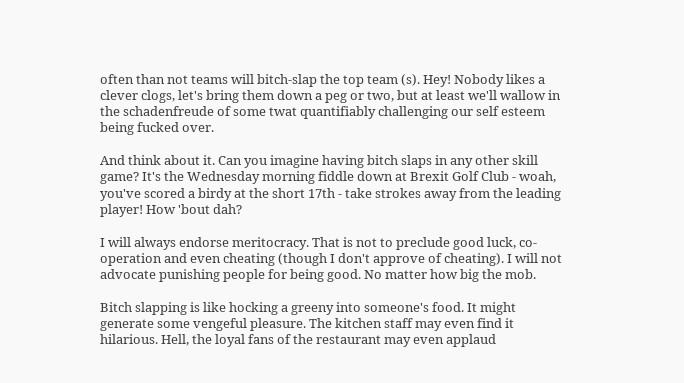often than not teams will bitch-slap the top team (s). Hey! Nobody likes a clever clogs, let's bring them down a peg or two, but at least we'll wallow in the schadenfreude of some twat quantifiably challenging our self esteem being fucked over.

And think about it. Can you imagine having bitch slaps in any other skill game? It's the Wednesday morning fiddle down at Brexit Golf Club - woah, you've scored a birdy at the short 17th - take strokes away from the leading player! How 'bout dah?

I will always endorse meritocracy. That is not to preclude good luck, co-operation and even cheating (though I don't approve of cheating). I will not advocate punishing people for being good. No matter how big the mob.

Bitch slapping is like hocking a greeny into someone's food. It might generate some vengeful pleasure. The kitchen staff may even find it hilarious. Hell, the loyal fans of the restaurant may even applaud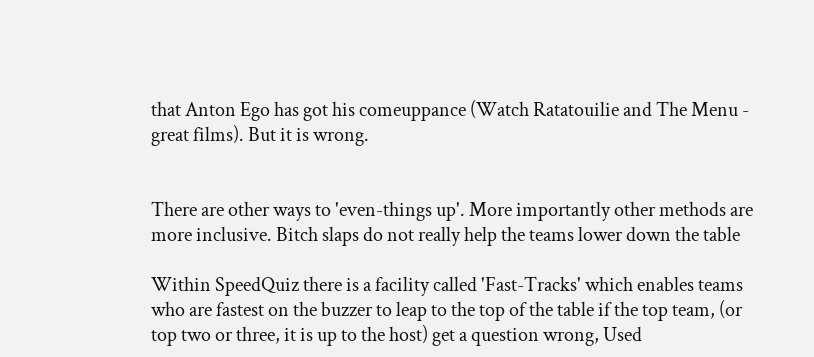that Anton Ego has got his comeuppance (Watch Ratatouilie and The Menu - great films). But it is wrong.


There are other ways to 'even-things up'. More importantly other methods are more inclusive. Bitch slaps do not really help the teams lower down the table

Within SpeedQuiz there is a facility called 'Fast-Tracks' which enables teams who are fastest on the buzzer to leap to the top of the table if the top team, (or top two or three, it is up to the host) get a question wrong, Used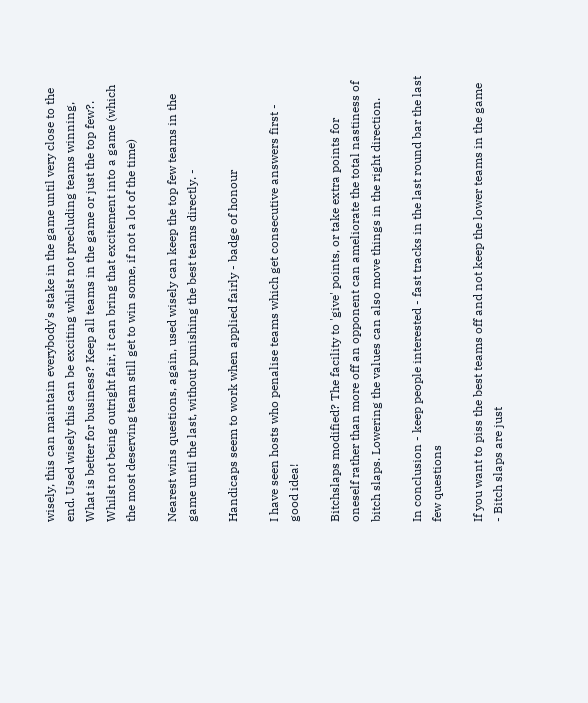wisely, this can maintain everybody's stake in the game until very close to the end. Used wisely this can be exciting whilst not precluding teams winning, What is better for business? Keep all teams in the game or just the top few?. Whilst not being outright fair, it can bring that excitement into a game (which the most deserving team still get to win some, if not a lot of the time)

Nearest wins questions, again, used wisely can keep the top few teams in the game until the last, without punishing the best teams directly. -

Handicaps seem to work when applied fairly - badge of honour

I have seen hosts who penalise teams which get consecutive answers first - good idea!

Bitchslaps modified? The facility to 'give' points, or take extra points for oneself rather than more off an opponent can ameliorate the total nastiness of bitch slaps. Lowering the values can also move things in the right direction.

In conclusion - keep people interested - fast tracks in the last round bar the last few questions

If you want to piss the best teams off and not keep the lower teams in the game - Bitch slaps are just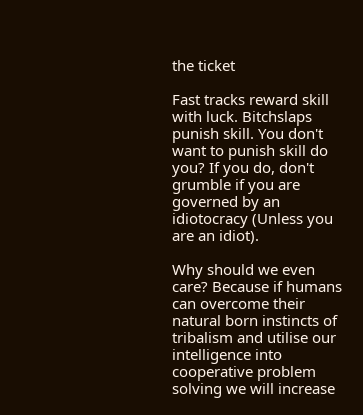the ticket

Fast tracks reward skill with luck. Bitchslaps punish skill. You don't want to punish skill do you? If you do, don't grumble if you are governed by an idiotocracy (Unless you are an idiot).

Why should we even care? Because if humans can overcome their natural born instincts of tribalism and utilise our intelligence into cooperative problem solving we will increase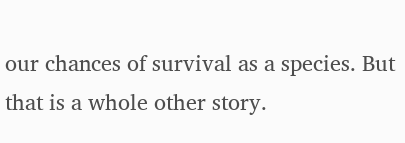our chances of survival as a species. But that is a whole other story.